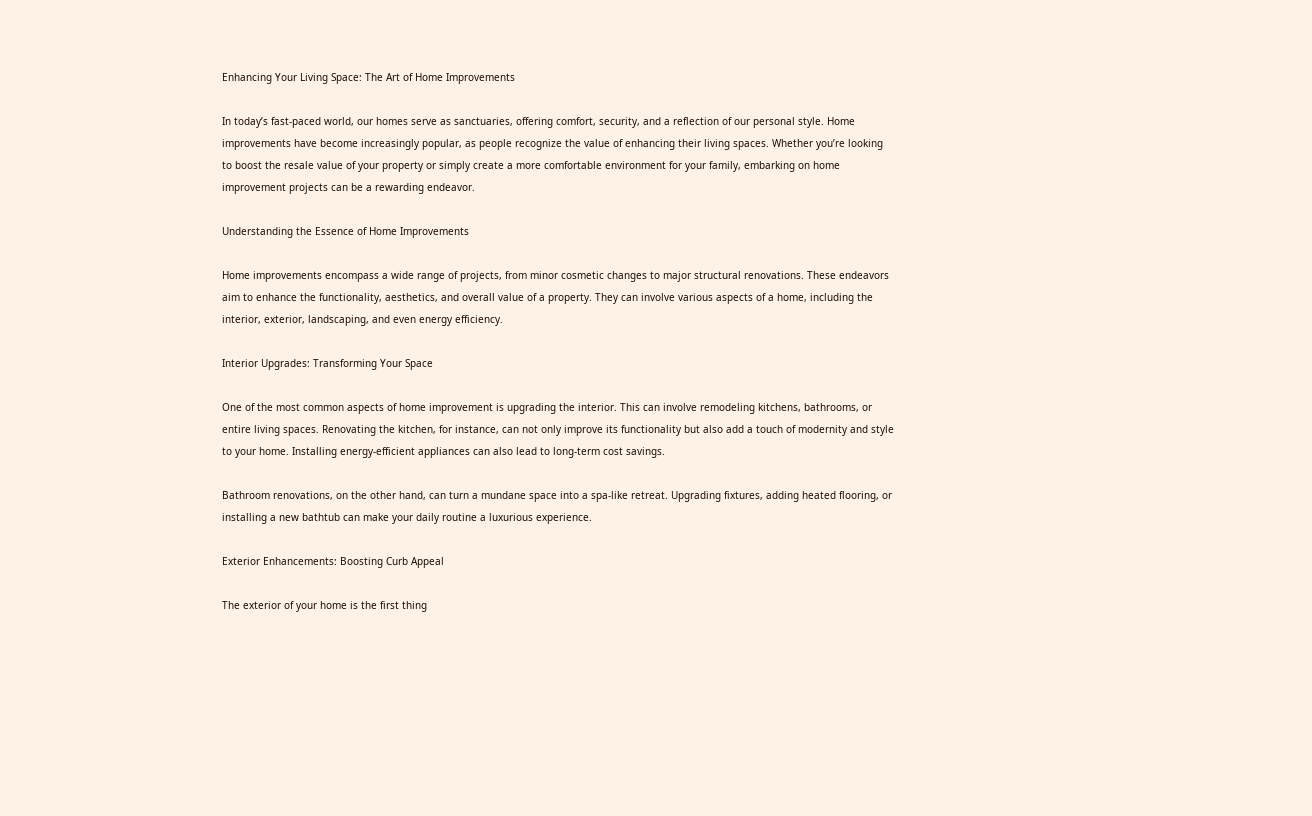Enhancing Your Living Space: The Art of Home Improvements

In today’s fast-paced world, our homes serve as sanctuaries, offering comfort, security, and a reflection of our personal style. Home improvements have become increasingly popular, as people recognize the value of enhancing their living spaces. Whether you’re looking to boost the resale value of your property or simply create a more comfortable environment for your family, embarking on home improvement projects can be a rewarding endeavor.

Understanding the Essence of Home Improvements

Home improvements encompass a wide range of projects, from minor cosmetic changes to major structural renovations. These endeavors aim to enhance the functionality, aesthetics, and overall value of a property. They can involve various aspects of a home, including the interior, exterior, landscaping, and even energy efficiency.

Interior Upgrades: Transforming Your Space

One of the most common aspects of home improvement is upgrading the interior. This can involve remodeling kitchens, bathrooms, or entire living spaces. Renovating the kitchen, for instance, can not only improve its functionality but also add a touch of modernity and style to your home. Installing energy-efficient appliances can also lead to long-term cost savings.

Bathroom renovations, on the other hand, can turn a mundane space into a spa-like retreat. Upgrading fixtures, adding heated flooring, or installing a new bathtub can make your daily routine a luxurious experience.

Exterior Enhancements: Boosting Curb Appeal

The exterior of your home is the first thing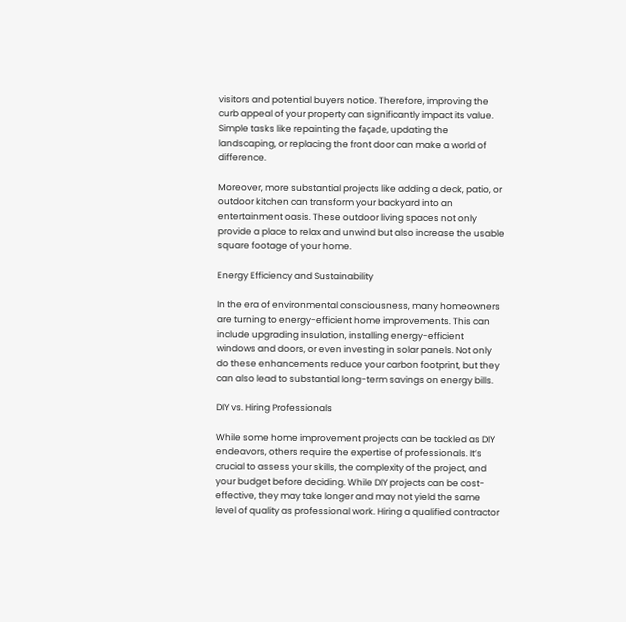visitors and potential buyers notice. Therefore, improving the curb appeal of your property can significantly impact its value. Simple tasks like repainting the façade, updating the landscaping, or replacing the front door can make a world of difference.

Moreover, more substantial projects like adding a deck, patio, or outdoor kitchen can transform your backyard into an entertainment oasis. These outdoor living spaces not only provide a place to relax and unwind but also increase the usable square footage of your home.

Energy Efficiency and Sustainability

In the era of environmental consciousness, many homeowners are turning to energy-efficient home improvements. This can include upgrading insulation, installing energy-efficient windows and doors, or even investing in solar panels. Not only do these enhancements reduce your carbon footprint, but they can also lead to substantial long-term savings on energy bills.

DIY vs. Hiring Professionals

While some home improvement projects can be tackled as DIY endeavors, others require the expertise of professionals. It’s crucial to assess your skills, the complexity of the project, and your budget before deciding. While DIY projects can be cost-effective, they may take longer and may not yield the same level of quality as professional work. Hiring a qualified contractor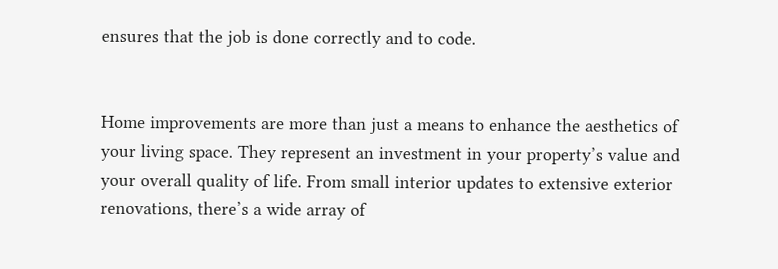ensures that the job is done correctly and to code.


Home improvements are more than just a means to enhance the aesthetics of your living space. They represent an investment in your property’s value and your overall quality of life. From small interior updates to extensive exterior renovations, there’s a wide array of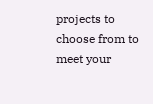projects to choose from to meet your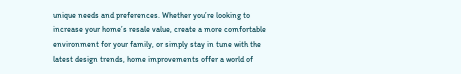unique needs and preferences. Whether you’re looking to increase your home’s resale value, create a more comfortable environment for your family, or simply stay in tune with the latest design trends, home improvements offer a world of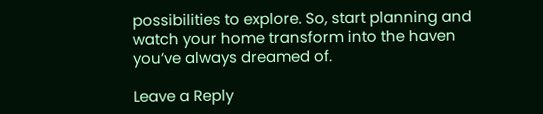possibilities to explore. So, start planning and watch your home transform into the haven you’ve always dreamed of.

Leave a Reply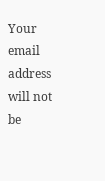Your email address will not be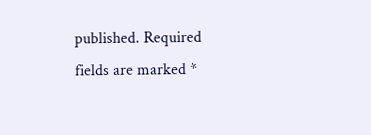published. Required fields are marked *